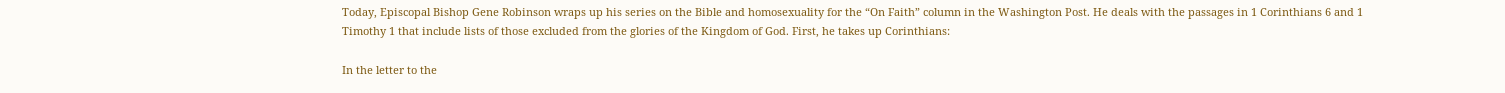Today, Episcopal Bishop Gene Robinson wraps up his series on the Bible and homosexuality for the “On Faith” column in the Washington Post. He deals with the passages in 1 Corinthians 6 and 1 Timothy 1 that include lists of those excluded from the glories of the Kingdom of God. First, he takes up Corinthians:

In the letter to the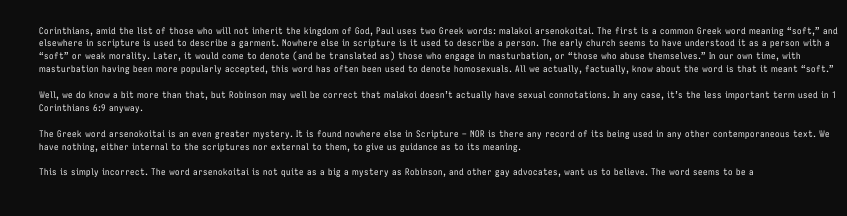Corinthians, amid the list of those who will not inherit the kingdom of God, Paul uses two Greek words: malakoi arsenokoitai. The first is a common Greek word meaning “soft,” and elsewhere in scripture is used to describe a garment. Nowhere else in scripture is it used to describe a person. The early church seems to have understood it as a person with a “soft” or weak morality. Later, it would come to denote (and be translated as) those who engage in masturbation, or “those who abuse themselves.” In our own time, with masturbation having been more popularly accepted, this word has often been used to denote homosexuals. All we actually, factually, know about the word is that it meant “soft.”

Well, we do know a bit more than that, but Robinson may well be correct that malakoi doesn’t actually have sexual connotations. In any case, it’s the less important term used in 1 Corinthians 6:9 anyway.

The Greek word arsenokoitai is an even greater mystery. It is found nowhere else in Scripture – NOR is there any record of its being used in any other contemporaneous text. We have nothing, either internal to the scriptures nor external to them, to give us guidance as to its meaning.

This is simply incorrect. The word arsenokoitai is not quite as a big a mystery as Robinson, and other gay advocates, want us to believe. The word seems to be a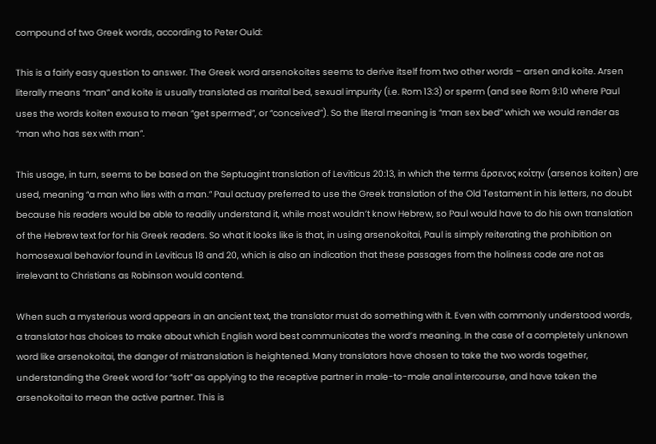compound of two Greek words, according to Peter Ould:

This is a fairly easy question to answer. The Greek word arsenokoites seems to derive itself from two other words – arsen and koite. Arsen literally means “man” and koite is usually translated as marital bed, sexual impurity (i.e. Rom 13:3) or sperm (and see Rom 9:10 where Paul uses the words koiten exousa to mean “get spermed”, or “conceived”). So the literal meaning is “man sex bed” which we would render as “man who has sex with man”.

This usage, in turn, seems to be based on the Septuagint translation of Leviticus 20:13, in which the terms ἄρσενος κοίτην (arsenos koiten) are used, meaning “a man who lies with a man.” Paul actuay preferred to use the Greek translation of the Old Testament in his letters, no doubt because his readers would be able to readily understand it, while most wouldn’t know Hebrew, so Paul would have to do his own translation of the Hebrew text for for his Greek readers. So what it looks like is that, in using arsenokoitai, Paul is simply reiterating the prohibition on homosexual behavior found in Leviticus 18 and 20, which is also an indication that these passages from the holiness code are not as irrelevant to Christians as Robinson would contend.

When such a mysterious word appears in an ancient text, the translator must do something with it. Even with commonly understood words, a translator has choices to make about which English word best communicates the word’s meaning. In the case of a completely unknown word like arsenokoitai, the danger of mistranslation is heightened. Many translators have chosen to take the two words together, understanding the Greek word for “soft” as applying to the receptive partner in male-to-male anal intercourse, and have taken the arsenokoitai to mean the active partner. This is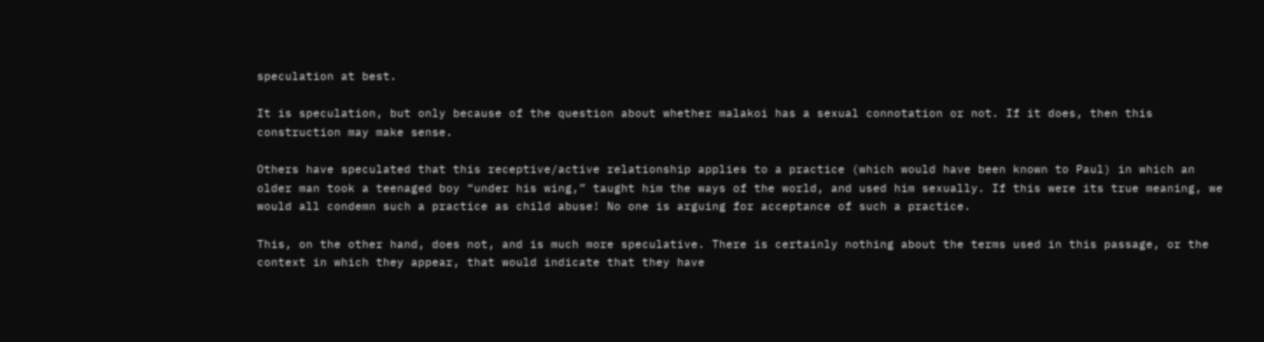speculation at best.

It is speculation, but only because of the question about whether malakoi has a sexual connotation or not. If it does, then this construction may make sense.

Others have speculated that this receptive/active relationship applies to a practice (which would have been known to Paul) in which an older man took a teenaged boy “under his wing,” taught him the ways of the world, and used him sexually. If this were its true meaning, we would all condemn such a practice as child abuse! No one is arguing for acceptance of such a practice.

This, on the other hand, does not, and is much more speculative. There is certainly nothing about the terms used in this passage, or the context in which they appear, that would indicate that they have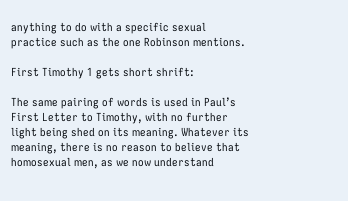anything to do with a specific sexual practice such as the one Robinson mentions.

First Timothy 1 gets short shrift:

The same pairing of words is used in Paul’s First Letter to Timothy, with no further light being shed on its meaning. Whatever its meaning, there is no reason to believe that homosexual men, as we now understand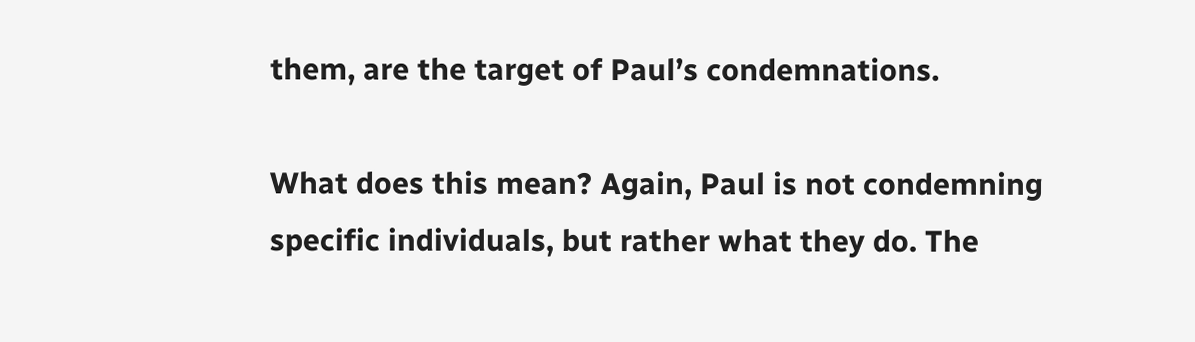them, are the target of Paul’s condemnations.

What does this mean? Again, Paul is not condemning specific individuals, but rather what they do. The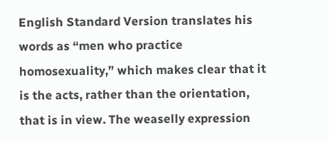English Standard Version translates his words as “men who practice homosexuality,” which makes clear that it is the acts, rather than the orientation, that is in view. The weaselly expression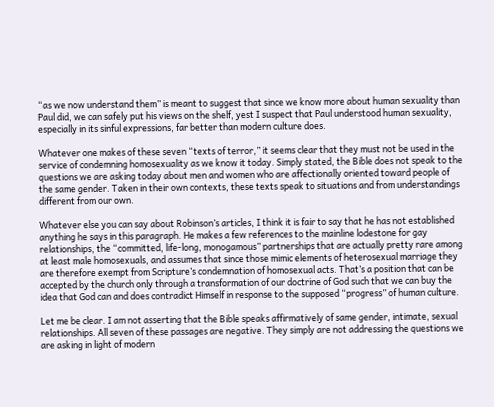“as we now understand them” is meant to suggest that since we know more about human sexuality than Paul did, we can safely put his views on the shelf, yest I suspect that Paul understood human sexuality, especially in its sinful expressions, far better than modern culture does.

Whatever one makes of these seven “texts of terror,” it seems clear that they must not be used in the service of condemning homosexuality as we know it today. Simply stated, the Bible does not speak to the questions we are asking today about men and women who are affectionally oriented toward people of the same gender. Taken in their own contexts, these texts speak to situations and from understandings different from our own.

Whatever else you can say about Robinson’s articles, I think it is fair to say that he has not established anything he says in this paragraph. He makes a few references to the mainline lodestone for gay relationships, the “committed, life-long, monogamous” partnerships that are actually pretty rare among at least male homosexuals, and assumes that since those mimic elements of heterosexual marriage they are therefore exempt from Scripture’s condemnation of homosexual acts. That’s a position that can be accepted by the church only through a transformation of our doctrine of God such that we can buy the idea that God can and does contradict Himself in response to the supposed “progress” of human culture.

Let me be clear. I am not asserting that the Bible speaks affirmatively of same gender, intimate, sexual relationships. All seven of these passages are negative. They simply are not addressing the questions we are asking in light of modern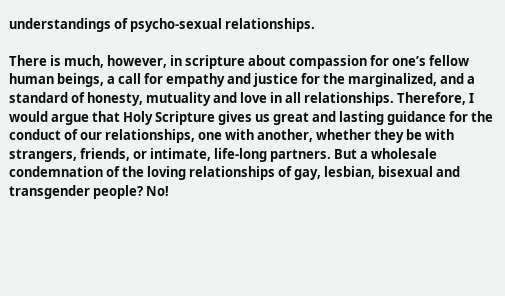understandings of psycho-sexual relationships.

There is much, however, in scripture about compassion for one’s fellow human beings, a call for empathy and justice for the marginalized, and a standard of honesty, mutuality and love in all relationships. Therefore, I would argue that Holy Scripture gives us great and lasting guidance for the conduct of our relationships, one with another, whether they be with strangers, friends, or intimate, life-long partners. But a wholesale condemnation of the loving relationships of gay, lesbian, bisexual and transgender people? No!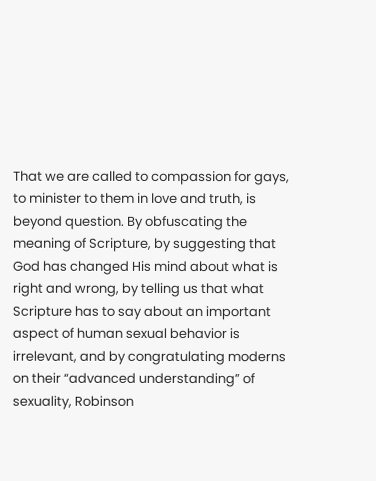That we are called to compassion for gays, to minister to them in love and truth, is beyond question. By obfuscating the meaning of Scripture, by suggesting that God has changed His mind about what is right and wrong, by telling us that what Scripture has to say about an important aspect of human sexual behavior is irrelevant, and by congratulating moderns on their “advanced understanding” of sexuality, Robinson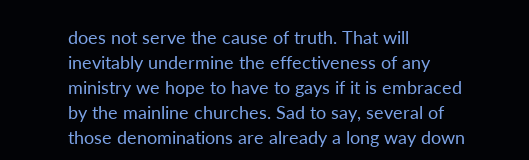does not serve the cause of truth. That will inevitably undermine the effectiveness of any ministry we hope to have to gays if it is embraced by the mainline churches. Sad to say, several of those denominations are already a long way down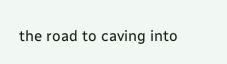the road to caving into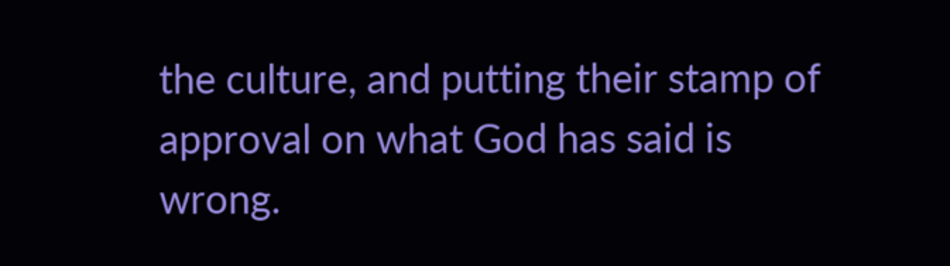the culture, and putting their stamp of approval on what God has said is wrong.